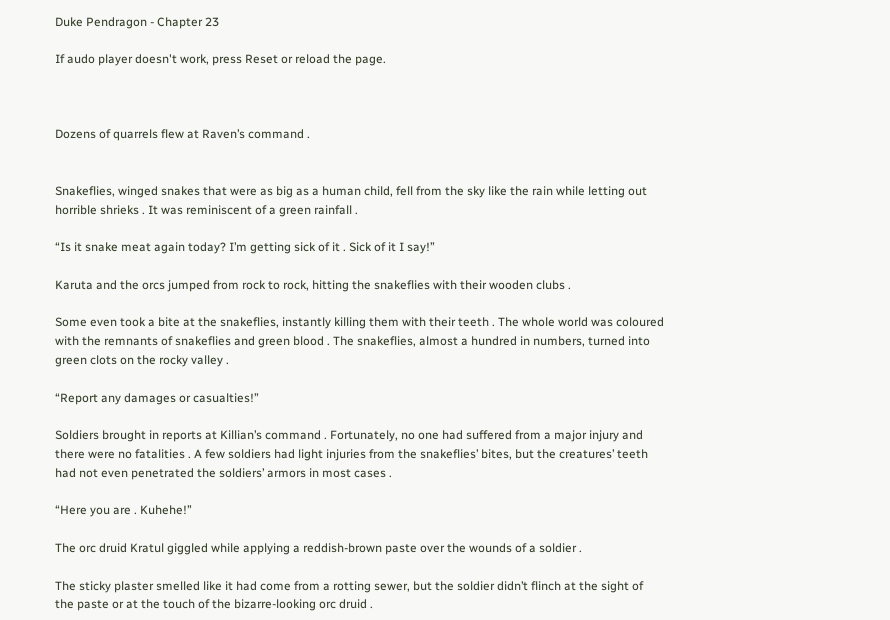Duke Pendragon - Chapter 23

If audo player doesn't work, press Reset or reload the page.



Dozens of quarrels flew at Raven’s command .


Snakeflies, winged snakes that were as big as a human child, fell from the sky like the rain while letting out horrible shrieks . It was reminiscent of a green rainfall .

“Is it snake meat again today? I’m getting sick of it . Sick of it I say!”

Karuta and the orcs jumped from rock to rock, hitting the snakeflies with their wooden clubs .

Some even took a bite at the snakeflies, instantly killing them with their teeth . The whole world was coloured with the remnants of snakeflies and green blood . The snakeflies, almost a hundred in numbers, turned into green clots on the rocky valley .

“Report any damages or casualties!”

Soldiers brought in reports at Killian’s command . Fortunately, no one had suffered from a major injury and there were no fatalities . A few soldiers had light injuries from the snakeflies’ bites, but the creatures’ teeth had not even penetrated the soldiers’ armors in most cases .

“Here you are . Kuhehe!”

The orc druid Kratul giggled while applying a reddish-brown paste over the wounds of a soldier .

The sticky plaster smelled like it had come from a rotting sewer, but the soldier didn’t flinch at the sight of the paste or at the touch of the bizarre-looking orc druid .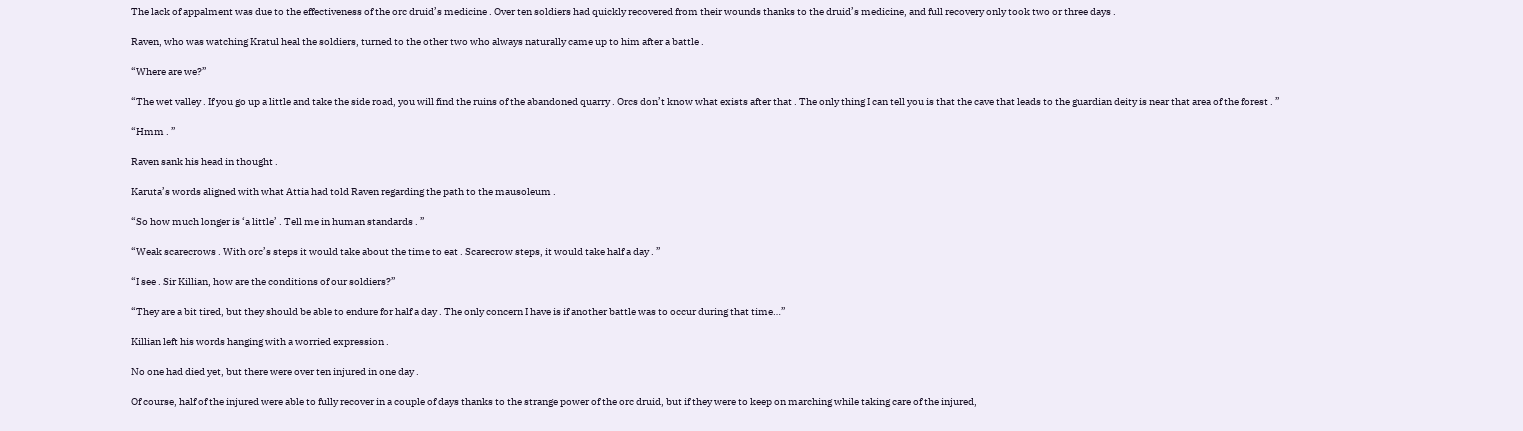The lack of appalment was due to the effectiveness of the orc druid’s medicine . Over ten soldiers had quickly recovered from their wounds thanks to the druid’s medicine, and full recovery only took two or three days .

Raven, who was watching Kratul heal the soldiers, turned to the other two who always naturally came up to him after a battle .

“Where are we?”

“The wet valley . If you go up a little and take the side road, you will find the ruins of the abandoned quarry . Orcs don’t know what exists after that . The only thing I can tell you is that the cave that leads to the guardian deity is near that area of the forest . ”

“Hmm . ”

Raven sank his head in thought .

Karuta’s words aligned with what Attia had told Raven regarding the path to the mausoleum .

“So how much longer is ‘a little’ . Tell me in human standards . ”

“Weak scarecrows . With orc’s steps it would take about the time to eat . Scarecrow steps, it would take half a day . ”

“I see . Sir Killian, how are the conditions of our soldiers?”

“They are a bit tired, but they should be able to endure for half a day . The only concern I have is if another battle was to occur during that time…”

Killian left his words hanging with a worried expression .

No one had died yet, but there were over ten injured in one day .

Of course, half of the injured were able to fully recover in a couple of days thanks to the strange power of the orc druid, but if they were to keep on marching while taking care of the injured,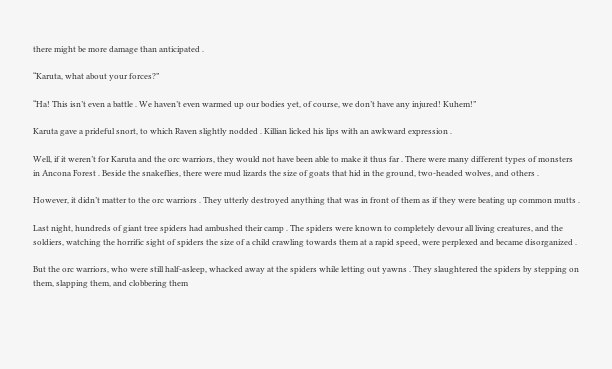there might be more damage than anticipated .

“Karuta, what about your forces?”

“Ha! This isn’t even a battle . We haven’t even warmed up our bodies yet, of course, we don’t have any injured! Kuhem!”

Karuta gave a prideful snort, to which Raven slightly nodded . Killian licked his lips with an awkward expression .

Well, if it weren’t for Karuta and the orc warriors, they would not have been able to make it thus far . There were many different types of monsters in Ancona Forest . Beside the snakeflies, there were mud lizards the size of goats that hid in the ground, two-headed wolves, and others .

However, it didn’t matter to the orc warriors . They utterly destroyed anything that was in front of them as if they were beating up common mutts .

Last night, hundreds of giant tree spiders had ambushed their camp . The spiders were known to completely devour all living creatures, and the soldiers, watching the horrific sight of spiders the size of a child crawling towards them at a rapid speed, were perplexed and became disorganized .

But the orc warriors, who were still half-asleep, whacked away at the spiders while letting out yawns . They slaughtered the spiders by stepping on them, slapping them, and clobbering them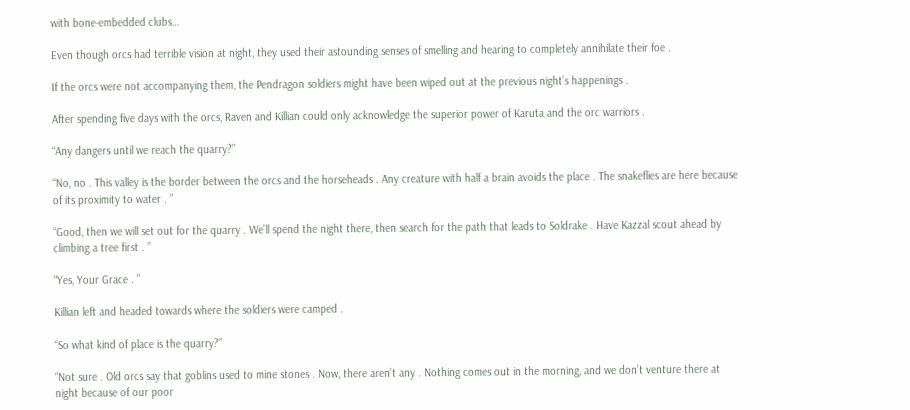with bone-embedded clubs…

Even though orcs had terrible vision at night, they used their astounding senses of smelling and hearing to completely annihilate their foe .

If the orcs were not accompanying them, the Pendragon soldiers might have been wiped out at the previous night’s happenings .

After spending five days with the orcs, Raven and Killian could only acknowledge the superior power of Karuta and the orc warriors .

“Any dangers until we reach the quarry?”

“No, no . This valley is the border between the orcs and the horseheads . Any creature with half a brain avoids the place . The snakeflies are here because of its proximity to water . ”

“Good, then we will set out for the quarry . We’ll spend the night there, then search for the path that leads to Soldrake . Have Kazzal scout ahead by climbing a tree first . ”

“Yes, Your Grace . ”

Killian left and headed towards where the soldiers were camped .

“So what kind of place is the quarry?”

“Not sure . Old orcs say that goblins used to mine stones . Now, there aren’t any . Nothing comes out in the morning, and we don’t venture there at night because of our poor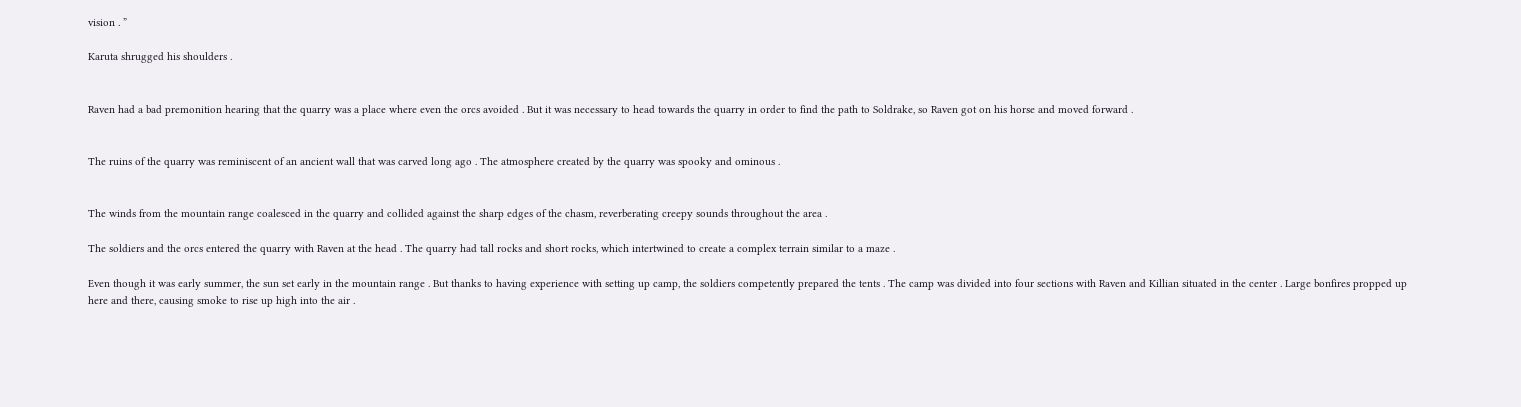vision . ”

Karuta shrugged his shoulders .


Raven had a bad premonition hearing that the quarry was a place where even the orcs avoided . But it was necessary to head towards the quarry in order to find the path to Soldrake, so Raven got on his horse and moved forward .


The ruins of the quarry was reminiscent of an ancient wall that was carved long ago . The atmosphere created by the quarry was spooky and ominous .


The winds from the mountain range coalesced in the quarry and collided against the sharp edges of the chasm, reverberating creepy sounds throughout the area .

The soldiers and the orcs entered the quarry with Raven at the head . The quarry had tall rocks and short rocks, which intertwined to create a complex terrain similar to a maze .

Even though it was early summer, the sun set early in the mountain range . But thanks to having experience with setting up camp, the soldiers competently prepared the tents . The camp was divided into four sections with Raven and Killian situated in the center . Large bonfires propped up here and there, causing smoke to rise up high into the air .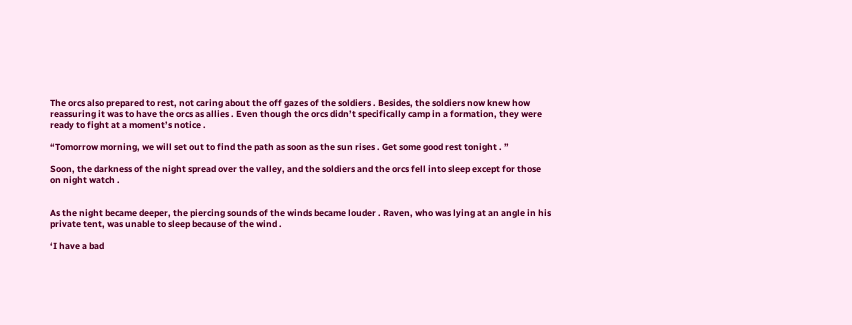The orcs also prepared to rest, not caring about the off gazes of the soldiers . Besides, the soldiers now knew how reassuring it was to have the orcs as allies . Even though the orcs didn’t specifically camp in a formation, they were ready to fight at a moment’s notice .

“Tomorrow morning, we will set out to find the path as soon as the sun rises . Get some good rest tonight . ”

Soon, the darkness of the night spread over the valley, and the soldiers and the orcs fell into sleep except for those on night watch .


As the night became deeper, the piercing sounds of the winds became louder . Raven, who was lying at an angle in his private tent, was unable to sleep because of the wind .

‘I have a bad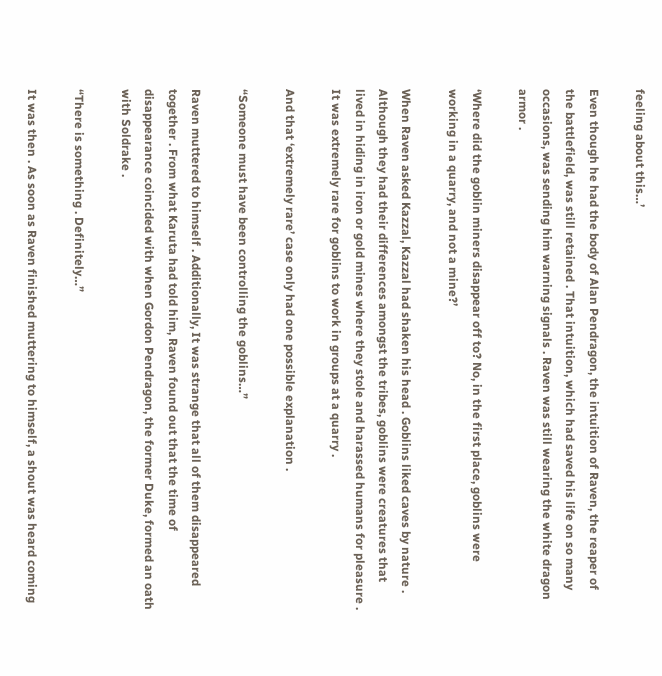feeling about this…’

Even though he had the body of Alan Pendragon, the intuition of Raven, the reaper of the battlefield, was still retained . That intuition, which had saved his life on so many occasions, was sending him warning signals . Raven was still wearing the white dragon armor .

‘Where did the goblin miners disappear off to? No, in the first place, goblins were working in a quarry, and not a mine?’

When Raven asked Kazzal, Kazzal had shaken his head . Goblins liked caves by nature . Although they had their differences amongst the tribes, goblins were creatures that lived in hiding in iron or gold mines where they stole and harassed humans for pleasure . It was extremely rare for goblins to work in groups at a quarry .

And that ‘extremely rare’ case only had one possible explanation .

“Someone must have been controlling the goblins…”

Raven muttered to himself . Additionally, It was strange that all of them disappeared together . From what Karuta had told him, Raven found out that the time of disappearance coincided with when Gordon Pendragon, the former Duke, formed an oath with Soldrake .

“There is something . Definitely…”

It was then . As soon as Raven finished muttering to himself, a shout was heard coming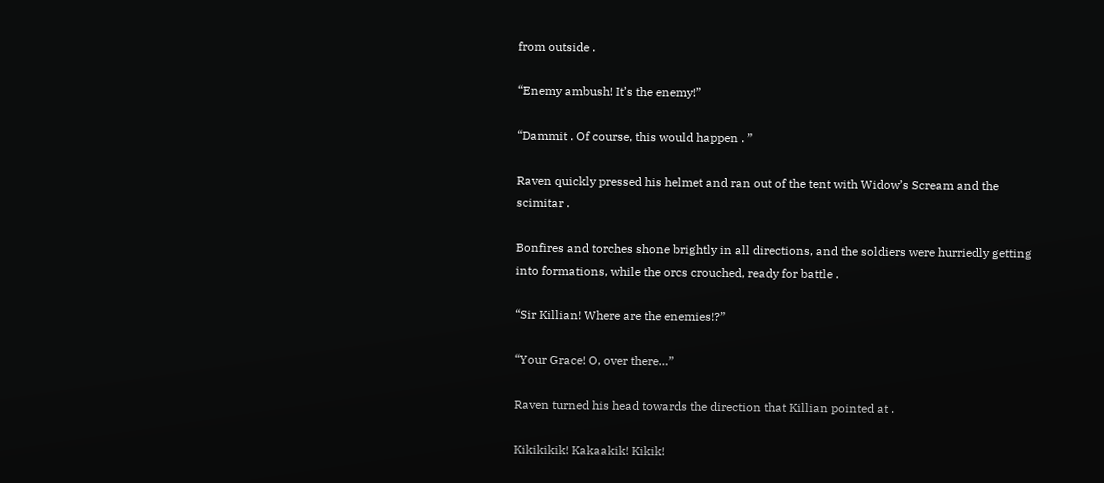from outside .

“Enemy ambush! It’s the enemy!”

“Dammit . Of course, this would happen . ”

Raven quickly pressed his helmet and ran out of the tent with Widow’s Scream and the scimitar .

Bonfires and torches shone brightly in all directions, and the soldiers were hurriedly getting into formations, while the orcs crouched, ready for battle .

“Sir Killian! Where are the enemies!?”

“Your Grace! O, over there…”

Raven turned his head towards the direction that Killian pointed at .

Kikikikik! Kakaakik! Kikik!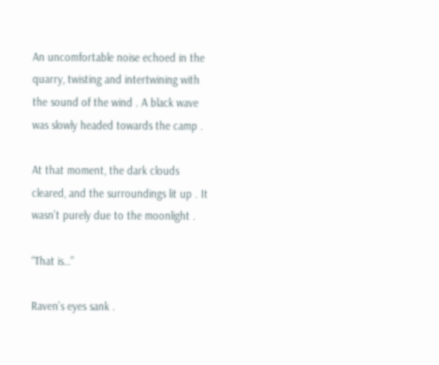An uncomfortable noise echoed in the quarry, twisting and intertwining with the sound of the wind . A black wave was slowly headed towards the camp .

At that moment, the dark clouds cleared, and the surroundings lit up . It wasn’t purely due to the moonlight .

“That is…”

Raven’s eyes sank .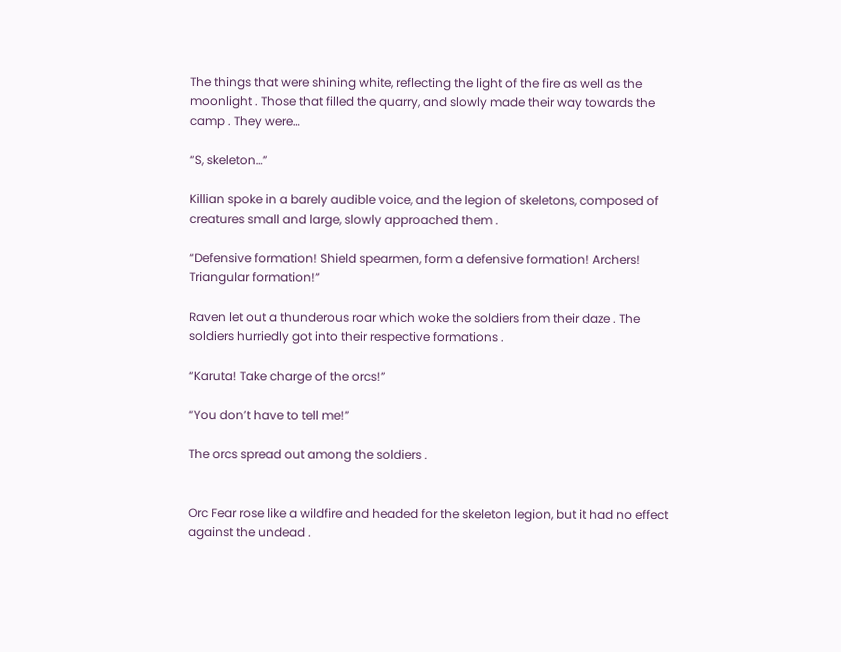The things that were shining white, reflecting the light of the fire as well as the moonlight . Those that filled the quarry, and slowly made their way towards the camp . They were…

“S, skeleton…”

Killian spoke in a barely audible voice, and the legion of skeletons, composed of creatures small and large, slowly approached them .

“Defensive formation! Shield spearmen, form a defensive formation! Archers! Triangular formation!”

Raven let out a thunderous roar which woke the soldiers from their daze . The soldiers hurriedly got into their respective formations .

“Karuta! Take charge of the orcs!”

“You don’t have to tell me!”

The orcs spread out among the soldiers .


Orc Fear rose like a wildfire and headed for the skeleton legion, but it had no effect against the undead .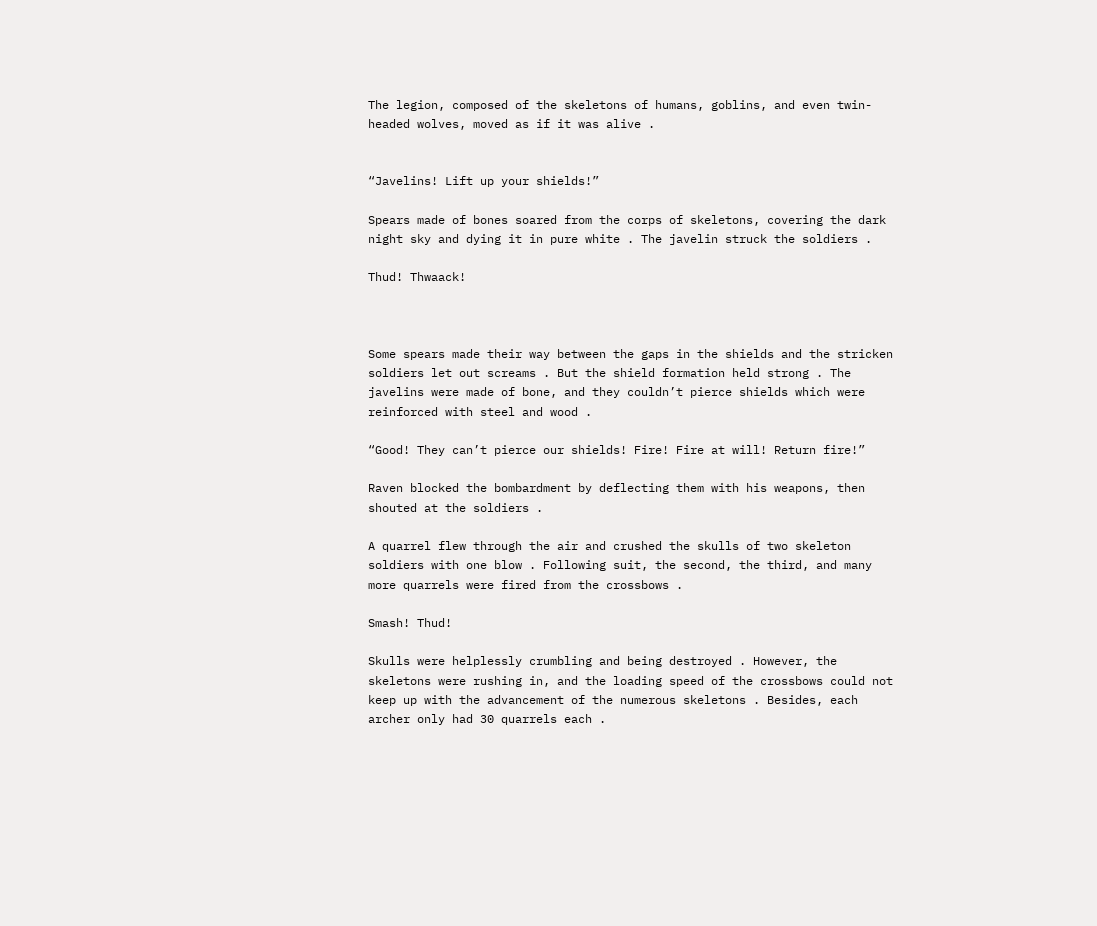The legion, composed of the skeletons of humans, goblins, and even twin-headed wolves, moved as if it was alive .


“Javelins! Lift up your shields!”

Spears made of bones soared from the corps of skeletons, covering the dark night sky and dying it in pure white . The javelin struck the soldiers .

Thud! Thwaack!



Some spears made their way between the gaps in the shields and the stricken soldiers let out screams . But the shield formation held strong . The javelins were made of bone, and they couldn’t pierce shields which were reinforced with steel and wood .

“Good! They can’t pierce our shields! Fire! Fire at will! Return fire!”

Raven blocked the bombardment by deflecting them with his weapons, then shouted at the soldiers .

A quarrel flew through the air and crushed the skulls of two skeleton soldiers with one blow . Following suit, the second, the third, and many more quarrels were fired from the crossbows .

Smash! Thud!

Skulls were helplessly crumbling and being destroyed . However, the skeletons were rushing in, and the loading speed of the crossbows could not keep up with the advancement of the numerous skeletons . Besides, each archer only had 30 quarrels each .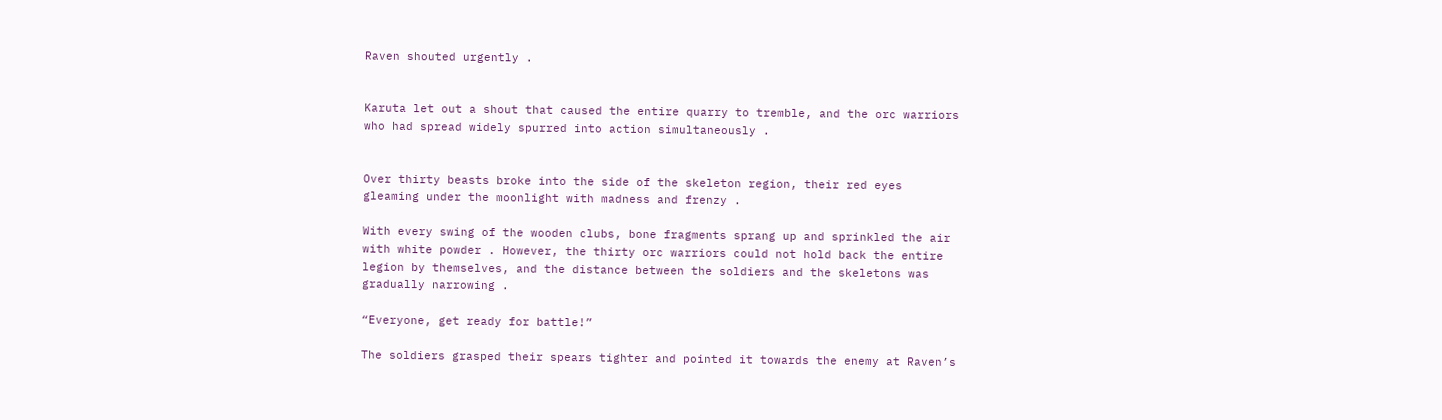Raven shouted urgently .


Karuta let out a shout that caused the entire quarry to tremble, and the orc warriors who had spread widely spurred into action simultaneously .


Over thirty beasts broke into the side of the skeleton region, their red eyes gleaming under the moonlight with madness and frenzy .

With every swing of the wooden clubs, bone fragments sprang up and sprinkled the air with white powder . However, the thirty orc warriors could not hold back the entire legion by themselves, and the distance between the soldiers and the skeletons was gradually narrowing .

“Everyone, get ready for battle!”

The soldiers grasped their spears tighter and pointed it towards the enemy at Raven’s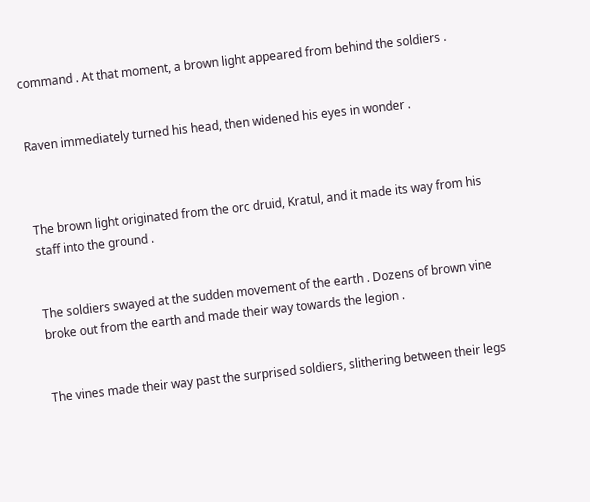command . At that moment, a brown light appeared from behind the soldiers .


Raven immediately turned his head, then widened his eyes in wonder .



The brown light originated from the orc druid, Kratul, and it made its way from his staff into the ground .


The soldiers swayed at the sudden movement of the earth . Dozens of brown vine broke out from the earth and made their way towards the legion .


The vines made their way past the surprised soldiers, slithering between their legs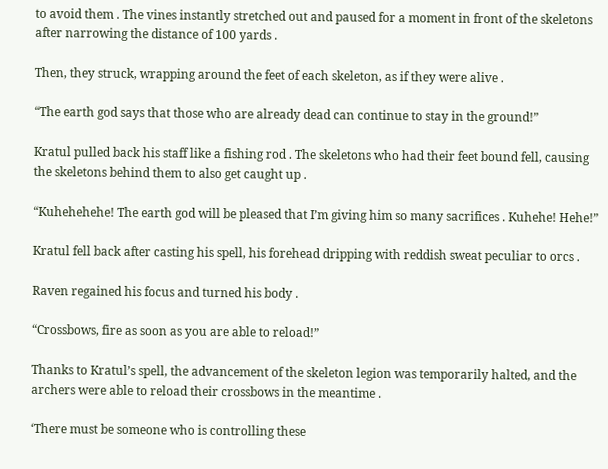to avoid them . The vines instantly stretched out and paused for a moment in front of the skeletons after narrowing the distance of 100 yards .

Then, they struck, wrapping around the feet of each skeleton, as if they were alive .

“The earth god says that those who are already dead can continue to stay in the ground!”

Kratul pulled back his staff like a fishing rod . The skeletons who had their feet bound fell, causing the skeletons behind them to also get caught up .

“Kuhehehehe! The earth god will be pleased that I’m giving him so many sacrifices . Kuhehe! Hehe!”

Kratul fell back after casting his spell, his forehead dripping with reddish sweat peculiar to orcs .

Raven regained his focus and turned his body .

“Crossbows, fire as soon as you are able to reload!”

Thanks to Kratul’s spell, the advancement of the skeleton legion was temporarily halted, and the archers were able to reload their crossbows in the meantime .

‘There must be someone who is controlling these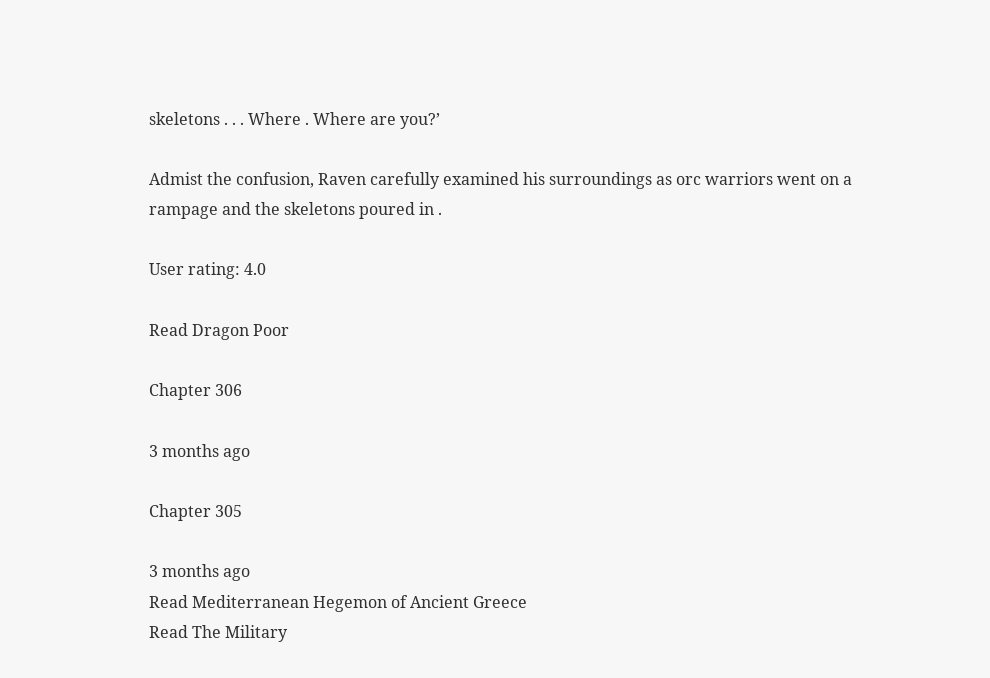skeletons . . . Where . Where are you?’

Admist the confusion, Raven carefully examined his surroundings as orc warriors went on a rampage and the skeletons poured in .

User rating: 4.0

Read Dragon Poor

Chapter 306

3 months ago

Chapter 305

3 months ago
Read Mediterranean Hegemon of Ancient Greece
Read The Military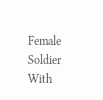Female Soldier With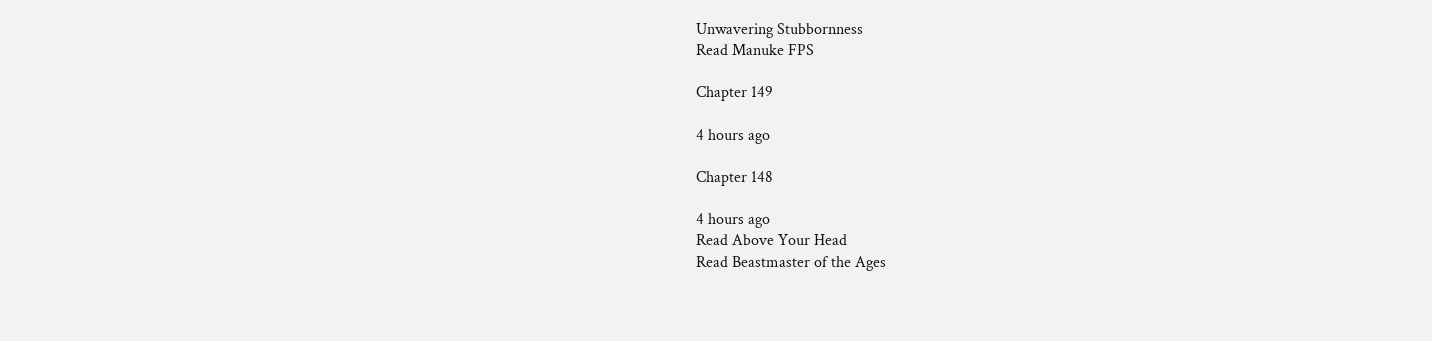Unwavering Stubbornness
Read Manuke FPS

Chapter 149

4 hours ago

Chapter 148

4 hours ago
Read Above Your Head
Read Beastmaster of the Ages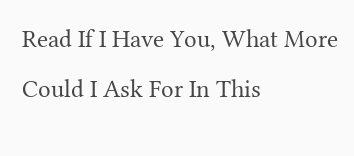Read If I Have You, What More Could I Ask For In This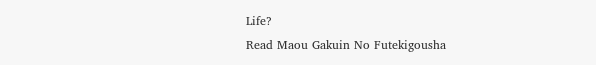Life?
Read Maou Gakuin No Futekigousha